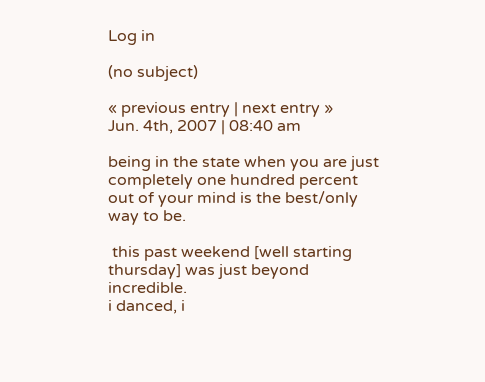Log in

(no subject)

« previous entry | next entry »
Jun. 4th, 2007 | 08:40 am

being in the state when you are just completely one hundred percent out of your mind is the best/only way to be.

 this past weekend [well starting thursday] was just beyond incredible.
i danced, i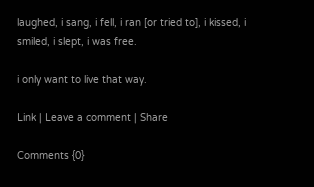laughed, i sang, i fell, i ran [or tried to], i kissed, i smiled, i slept, i was free.

i only want to live that way.

Link | Leave a comment | Share

Comments {0}